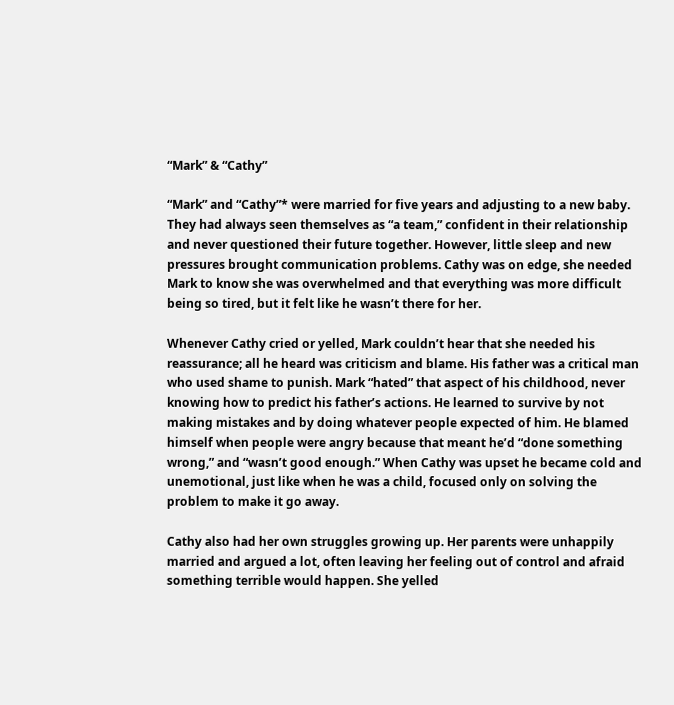“Mark” & “Cathy”

“Mark” and “Cathy”* were married for five years and adjusting to a new baby. They had always seen themselves as “a team,” confident in their relationship and never questioned their future together. However, little sleep and new pressures brought communication problems. Cathy was on edge, she needed Mark to know she was overwhelmed and that everything was more difficult being so tired, but it felt like he wasn’t there for her.

Whenever Cathy cried or yelled, Mark couldn’t hear that she needed his reassurance; all he heard was criticism and blame. His father was a critical man who used shame to punish. Mark “hated” that aspect of his childhood, never knowing how to predict his father’s actions. He learned to survive by not making mistakes and by doing whatever people expected of him. He blamed himself when people were angry because that meant he’d “done something wrong,” and “wasn’t good enough.” When Cathy was upset he became cold and unemotional, just like when he was a child, focused only on solving the problem to make it go away.

Cathy also had her own struggles growing up. Her parents were unhappily married and argued a lot, often leaving her feeling out of control and afraid something terrible would happen. She yelled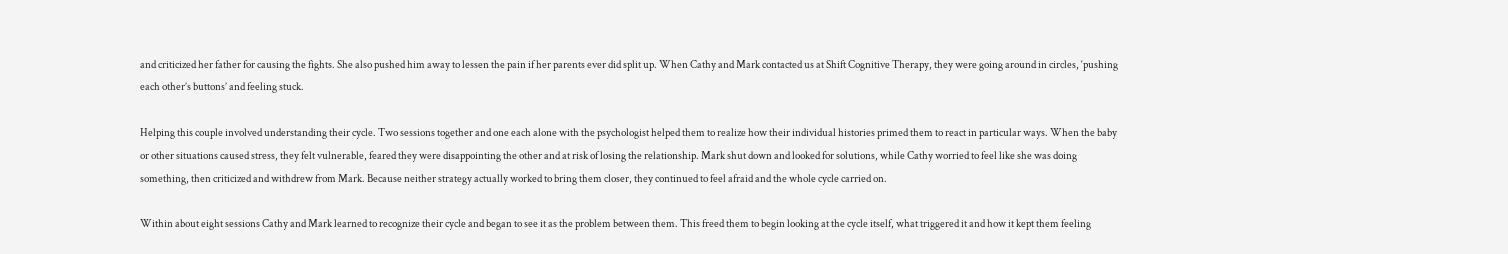and criticized her father for causing the fights. She also pushed him away to lessen the pain if her parents ever did split up. When Cathy and Mark contacted us at Shift Cognitive Therapy, they were going around in circles, ‘pushing each other’s buttons’ and feeling stuck.

Helping this couple involved understanding their cycle. Two sessions together and one each alone with the psychologist helped them to realize how their individual histories primed them to react in particular ways. When the baby or other situations caused stress, they felt vulnerable, feared they were disappointing the other and at risk of losing the relationship. Mark shut down and looked for solutions, while Cathy worried to feel like she was doing something, then criticized and withdrew from Mark. Because neither strategy actually worked to bring them closer, they continued to feel afraid and the whole cycle carried on.

Within about eight sessions Cathy and Mark learned to recognize their cycle and began to see it as the problem between them. This freed them to begin looking at the cycle itself, what triggered it and how it kept them feeling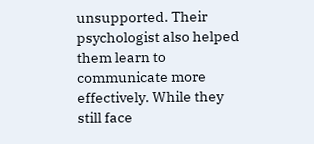unsupported. Their psychologist also helped them learn to communicate more effectively. While they still face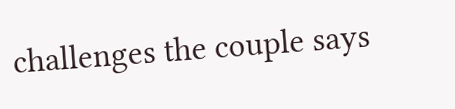challenges the couple says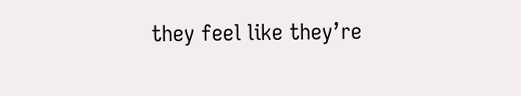they feel like they’re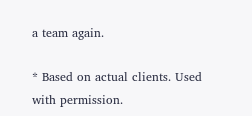a team again.

* Based on actual clients. Used with permission.